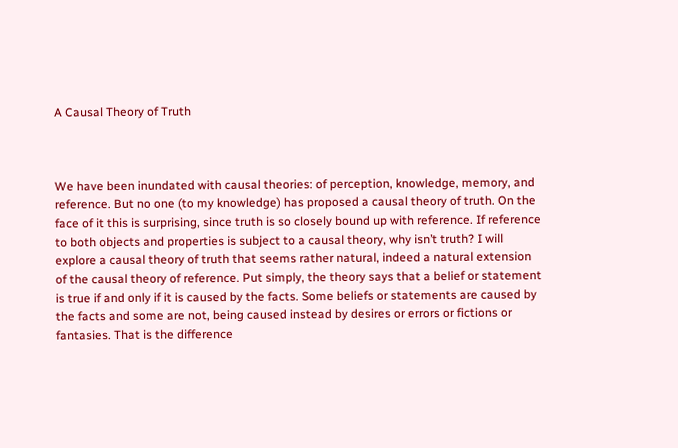A Causal Theory of Truth



We have been inundated with causal theories: of perception, knowledge, memory, and reference. But no one (to my knowledge) has proposed a causal theory of truth. On the face of it this is surprising, since truth is so closely bound up with reference. If reference to both objects and properties is subject to a causal theory, why isn’t truth? I will explore a causal theory of truth that seems rather natural, indeed a natural extension of the causal theory of reference. Put simply, the theory says that a belief or statement is true if and only if it is caused by the facts. Some beliefs or statements are caused by the facts and some are not, being caused instead by desires or errors or fictions or fantasies. That is the difference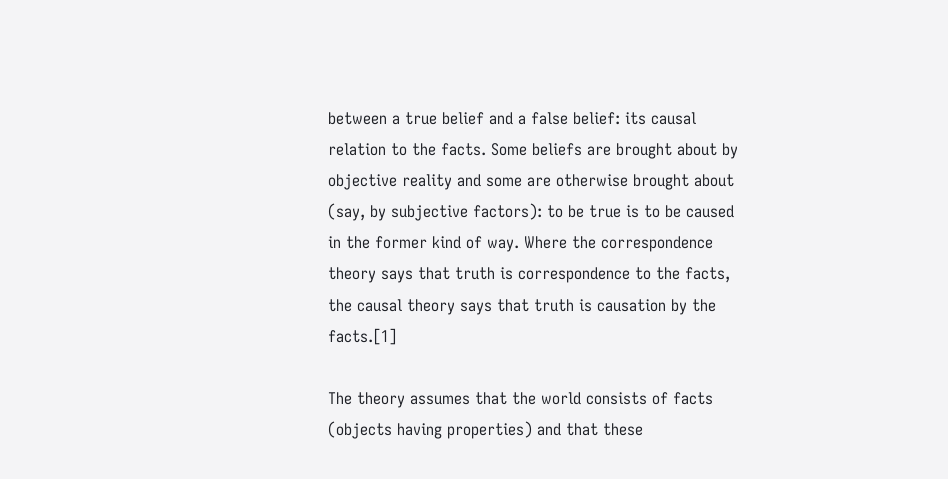between a true belief and a false belief: its causal relation to the facts. Some beliefs are brought about by objective reality and some are otherwise brought about (say, by subjective factors): to be true is to be caused in the former kind of way. Where the correspondence theory says that truth is correspondence to the facts, the causal theory says that truth is causation by the facts.[1]

The theory assumes that the world consists of facts (objects having properties) and that these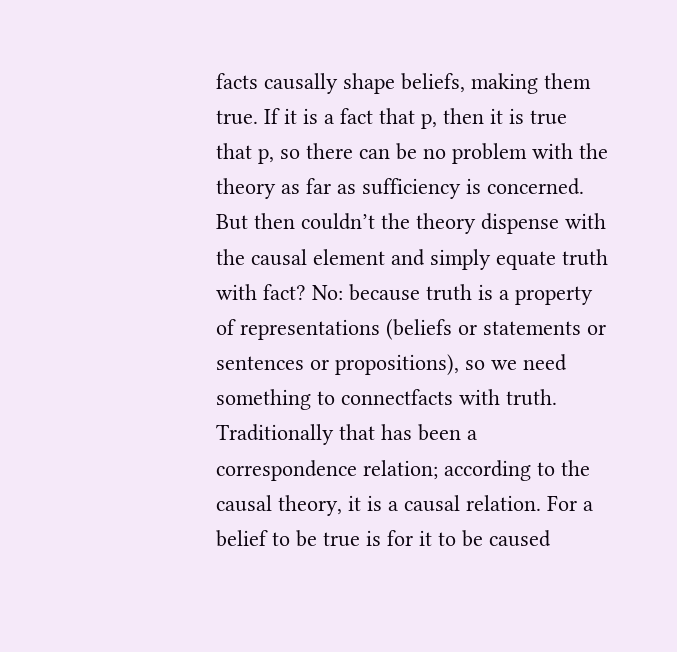facts causally shape beliefs, making them true. If it is a fact that p, then it is true that p, so there can be no problem with the theory as far as sufficiency is concerned. But then couldn’t the theory dispense with the causal element and simply equate truth with fact? No: because truth is a property of representations (beliefs or statements or sentences or propositions), so we need something to connectfacts with truth. Traditionally that has been a correspondence relation; according to the causal theory, it is a causal relation. For a belief to be true is for it to be caused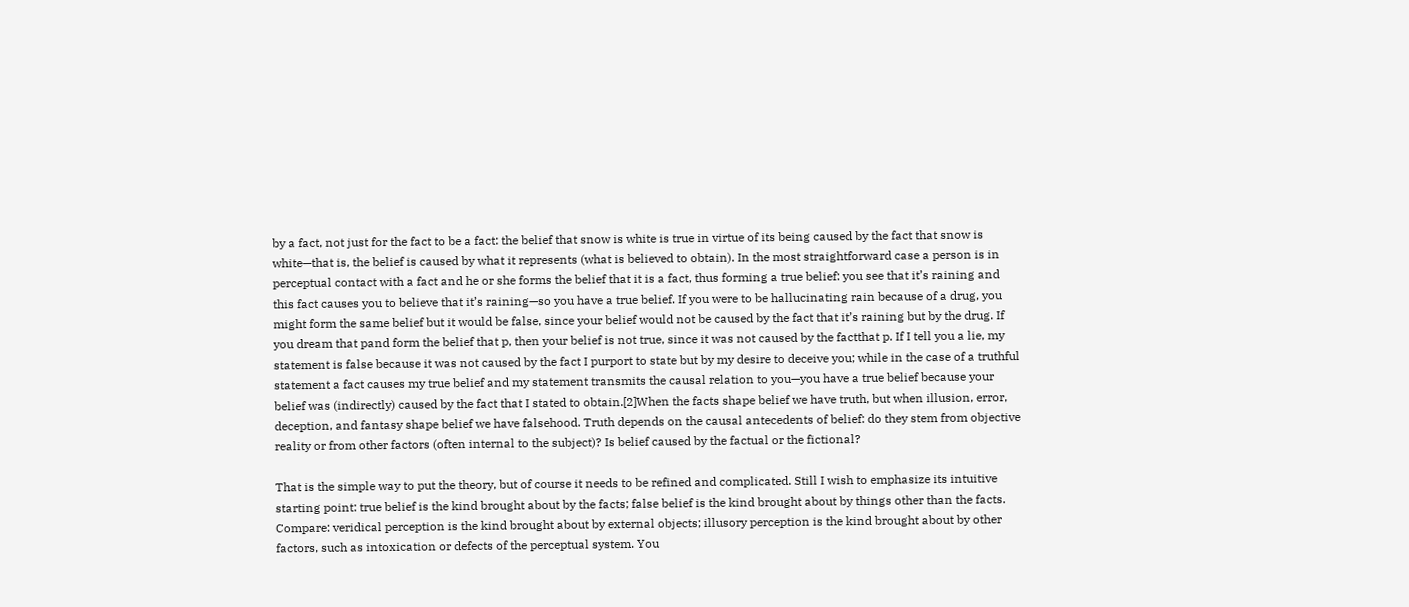by a fact, not just for the fact to be a fact: the belief that snow is white is true in virtue of its being caused by the fact that snow is white—that is, the belief is caused by what it represents (what is believed to obtain). In the most straightforward case a person is in perceptual contact with a fact and he or she forms the belief that it is a fact, thus forming a true belief: you see that it’s raining and this fact causes you to believe that it’s raining—so you have a true belief. If you were to be hallucinating rain because of a drug, you might form the same belief but it would be false, since your belief would not be caused by the fact that it’s raining but by the drug. If you dream that pand form the belief that p, then your belief is not true, since it was not caused by the factthat p. If I tell you a lie, my statement is false because it was not caused by the fact I purport to state but by my desire to deceive you; while in the case of a truthful statement a fact causes my true belief and my statement transmits the causal relation to you—you have a true belief because your belief was (indirectly) caused by the fact that I stated to obtain.[2]When the facts shape belief we have truth, but when illusion, error, deception, and fantasy shape belief we have falsehood. Truth depends on the causal antecedents of belief: do they stem from objective reality or from other factors (often internal to the subject)? Is belief caused by the factual or the fictional?

That is the simple way to put the theory, but of course it needs to be refined and complicated. Still I wish to emphasize its intuitive starting point: true belief is the kind brought about by the facts; false belief is the kind brought about by things other than the facts. Compare: veridical perception is the kind brought about by external objects; illusory perception is the kind brought about by other factors, such as intoxication or defects of the perceptual system. You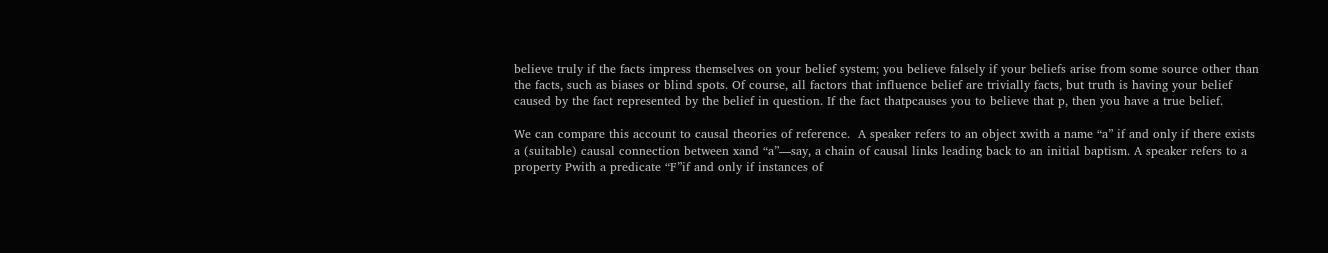believe truly if the facts impress themselves on your belief system; you believe falsely if your beliefs arise from some source other than the facts, such as biases or blind spots. Of course, all factors that influence belief are trivially facts, but truth is having your belief caused by the fact represented by the belief in question. If the fact thatpcauses you to believe that p, then you have a true belief.

We can compare this account to causal theories of reference.  A speaker refers to an object xwith a name “a” if and only if there exists a (suitable) causal connection between xand “a”—say, a chain of causal links leading back to an initial baptism. A speaker refers to a property Pwith a predicate “F”if and only if instances of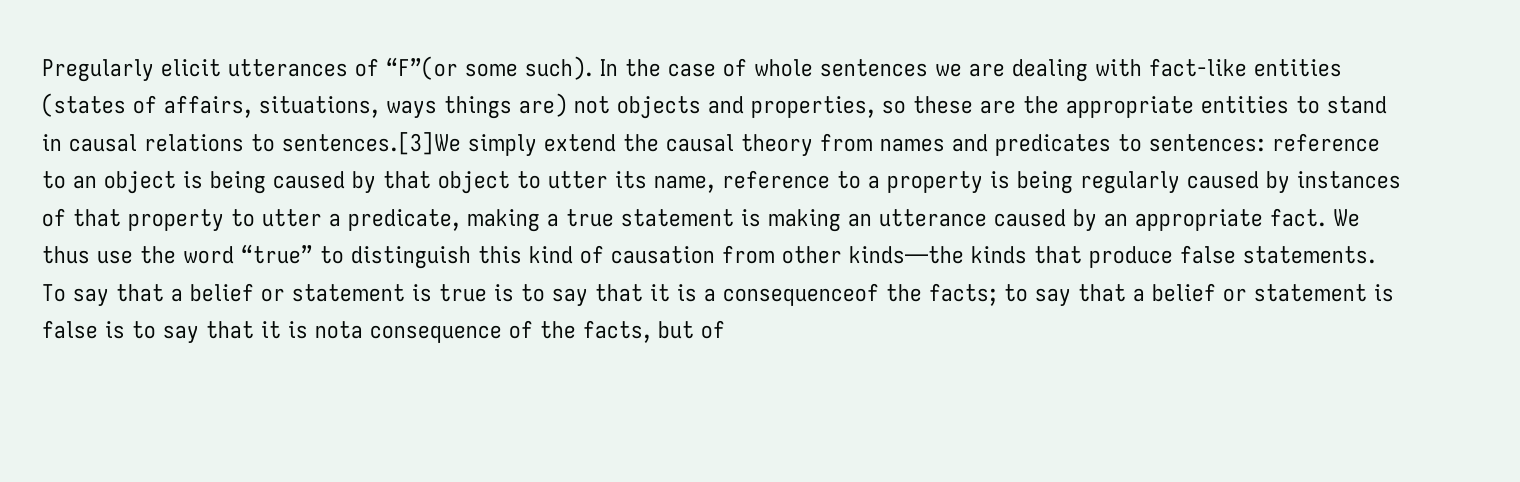Pregularly elicit utterances of “F”(or some such). In the case of whole sentences we are dealing with fact-like entities (states of affairs, situations, ways things are) not objects and properties, so these are the appropriate entities to stand in causal relations to sentences.[3]We simply extend the causal theory from names and predicates to sentences: reference to an object is being caused by that object to utter its name, reference to a property is being regularly caused by instances of that property to utter a predicate, making a true statement is making an utterance caused by an appropriate fact. We thus use the word “true” to distinguish this kind of causation from other kinds—the kinds that produce false statements. To say that a belief or statement is true is to say that it is a consequenceof the facts; to say that a belief or statement is false is to say that it is nota consequence of the facts, but of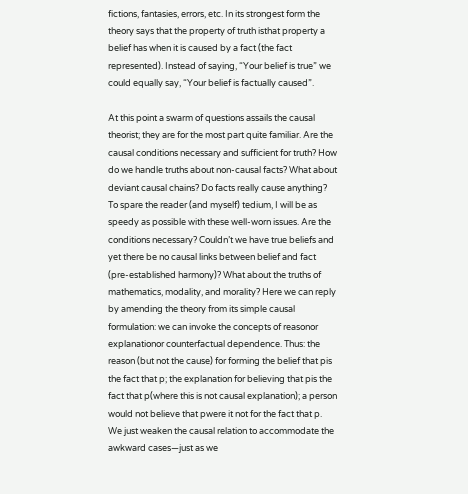fictions, fantasies, errors, etc. In its strongest form the theory says that the property of truth isthat property a belief has when it is caused by a fact (the fact represented). Instead of saying, “Your belief is true” we could equally say, “Your belief is factually caused”.

At this point a swarm of questions assails the causal theorist; they are for the most part quite familiar. Are the causal conditions necessary and sufficient for truth? How do we handle truths about non-causal facts? What about deviant causal chains? Do facts really cause anything? To spare the reader (and myself) tedium, I will be as speedy as possible with these well-worn issues. Are the conditions necessary? Couldn’t we have true beliefs and yet there be no causal links between belief and fact (pre-established harmony)? What about the truths of mathematics, modality, and morality? Here we can reply by amending the theory from its simple causal formulation: we can invoke the concepts of reasonor explanationor counterfactual dependence. Thus: the reason (but not the cause) for forming the belief that pis the fact that p; the explanation for believing that pis the fact that p(where this is not causal explanation); a person would not believe that pwere it not for the fact that p. We just weaken the causal relation to accommodate the awkward cases—just as we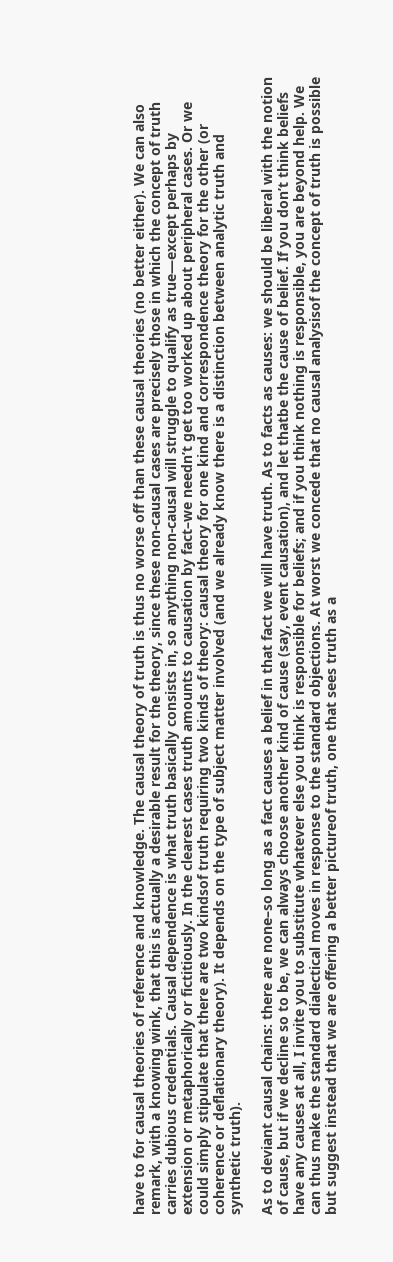have to for causal theories of reference and knowledge. The causal theory of truth is thus no worse off than these causal theories (no better either). We can also remark, with a knowing wink, that this is actually a desirable result for the theory, since these non-causal cases are precisely those in which the concept of truth carries dubious credentials. Causal dependence is what truth basically consists in, so anything non-causal will struggle to qualify as true—except perhaps by extension or metaphorically or fictitiously. In the clearest cases truth amounts to causation by fact–we needn’t get too worked up about peripheral cases. Or we could simply stipulate that there are two kindsof truth requiring two kinds of theory: causal theory for one kind and correspondence theory for the other (or coherence or deflationary theory). It depends on the type of subject matter involved (and we already know there is a distinction between analytic truth and synthetic truth).

As to deviant causal chains: there are none–so long as a fact causes a belief in that fact we will have truth. As to facts as causes: we should be liberal with the notion of cause, but if we decline so to be, we can always choose another kind of cause (say, event causation), and let thatbe the cause of belief. If you don’t think beliefs have any causes at all, I invite you to substitute whatever else you think is responsible for beliefs; and if you think nothing is responsible, you are beyond help. We can thus make the standard dialectical moves in response to the standard objections. At worst we concede that no causal analysisof the concept of truth is possible but suggest instead that we are offering a better pictureof truth, one that sees truth as a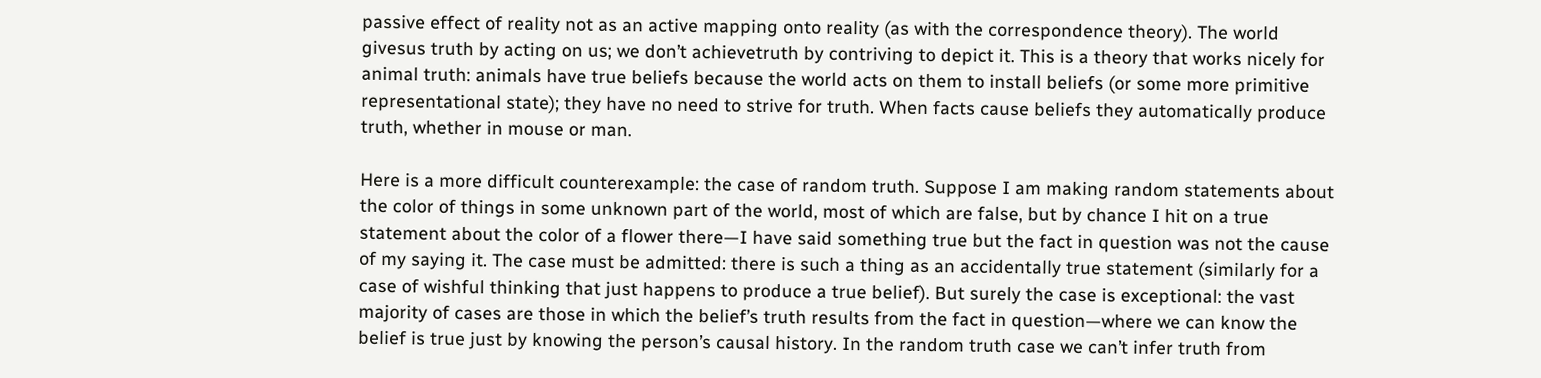passive effect of reality not as an active mapping onto reality (as with the correspondence theory). The world givesus truth by acting on us; we don’t achievetruth by contriving to depict it. This is a theory that works nicely for animal truth: animals have true beliefs because the world acts on them to install beliefs (or some more primitive representational state); they have no need to strive for truth. When facts cause beliefs they automatically produce truth, whether in mouse or man.

Here is a more difficult counterexample: the case of random truth. Suppose I am making random statements about the color of things in some unknown part of the world, most of which are false, but by chance I hit on a true statement about the color of a flower there—I have said something true but the fact in question was not the cause of my saying it. The case must be admitted: there is such a thing as an accidentally true statement (similarly for a case of wishful thinking that just happens to produce a true belief). But surely the case is exceptional: the vast majority of cases are those in which the belief’s truth results from the fact in question—where we can know the belief is true just by knowing the person’s causal history. In the random truth case we can’t infer truth from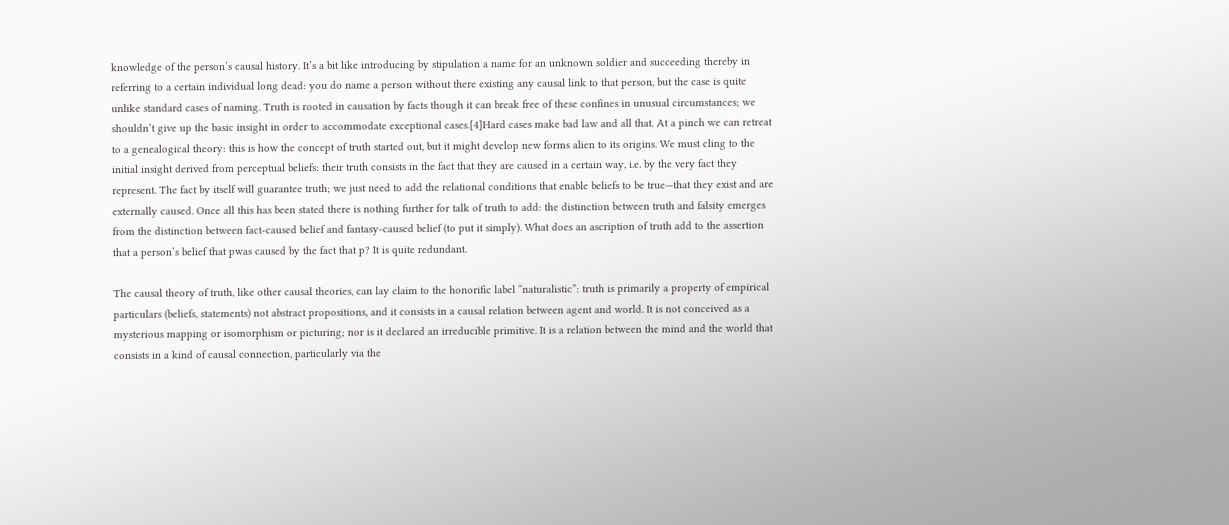knowledge of the person’s causal history. It’s a bit like introducing by stipulation a name for an unknown soldier and succeeding thereby in referring to a certain individual long dead: you do name a person without there existing any causal link to that person, but the case is quite unlike standard cases of naming. Truth is rooted in causation by facts though it can break free of these confines in unusual circumstances; we shouldn’t give up the basic insight in order to accommodate exceptional cases.[4]Hard cases make bad law and all that. At a pinch we can retreat to a genealogical theory: this is how the concept of truth started out, but it might develop new forms alien to its origins. We must cling to the initial insight derived from perceptual beliefs: their truth consists in the fact that they are caused in a certain way, i.e. by the very fact they represent. The fact by itself will guarantee truth; we just need to add the relational conditions that enable beliefs to be true—that they exist and are externally caused. Once all this has been stated there is nothing further for talk of truth to add: the distinction between truth and falsity emerges from the distinction between fact-caused belief and fantasy-caused belief (to put it simply). What does an ascription of truth add to the assertion that a person’s belief that pwas caused by the fact that p? It is quite redundant.

The causal theory of truth, like other causal theories, can lay claim to the honorific label “naturalistic”: truth is primarily a property of empirical particulars (beliefs, statements) not abstract propositions, and it consists in a causal relation between agent and world. It is not conceived as a mysterious mapping or isomorphism or picturing; nor is it declared an irreducible primitive. It is a relation between the mind and the world that consists in a kind of causal connection, particularly via the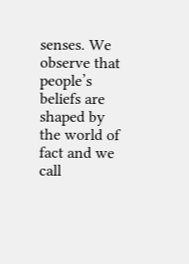senses. We observe that people’s beliefs are shaped by the world of fact and we call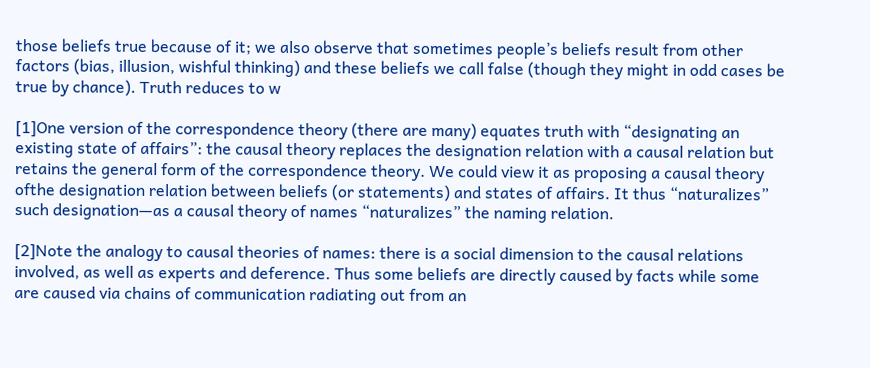those beliefs true because of it; we also observe that sometimes people’s beliefs result from other factors (bias, illusion, wishful thinking) and these beliefs we call false (though they might in odd cases be true by chance). Truth reduces to w

[1]One version of the correspondence theory (there are many) equates truth with “designating an existing state of affairs”: the causal theory replaces the designation relation with a causal relation but retains the general form of the correspondence theory. We could view it as proposing a causal theory ofthe designation relation between beliefs (or statements) and states of affairs. It thus “naturalizes” such designation—as a causal theory of names “naturalizes” the naming relation.

[2]Note the analogy to causal theories of names: there is a social dimension to the causal relations involved, as well as experts and deference. Thus some beliefs are directly caused by facts while some are caused via chains of communication radiating out from an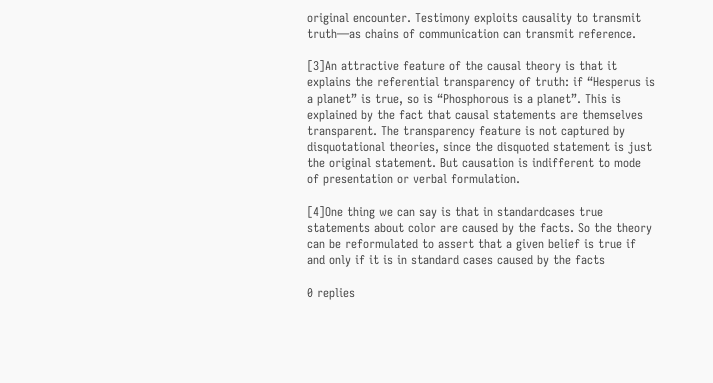original encounter. Testimony exploits causality to transmit truth—as chains of communication can transmit reference.

[3]An attractive feature of the causal theory is that it explains the referential transparency of truth: if “Hesperus is a planet” is true, so is “Phosphorous is a planet”. This is explained by the fact that causal statements are themselves transparent. The transparency feature is not captured by disquotational theories, since the disquoted statement is just the original statement. But causation is indifferent to mode of presentation or verbal formulation.

[4]One thing we can say is that in standardcases true statements about color are caused by the facts. So the theory can be reformulated to assert that a given belief is true if and only if it is in standard cases caused by the facts

0 replies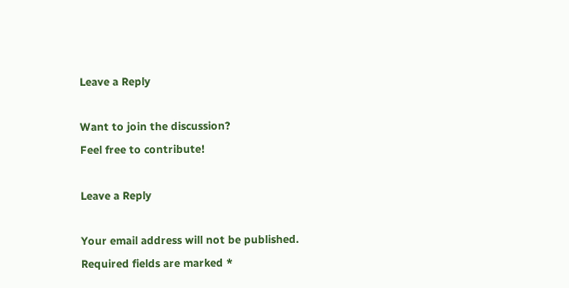Leave a Reply

Want to join the discussion?
Feel free to contribute!

Leave a Reply

Your email address will not be published. Required fields are marked *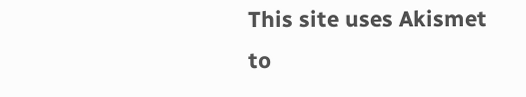This site uses Akismet to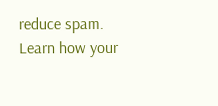reduce spam. Learn how your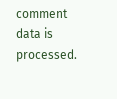comment data is processed.